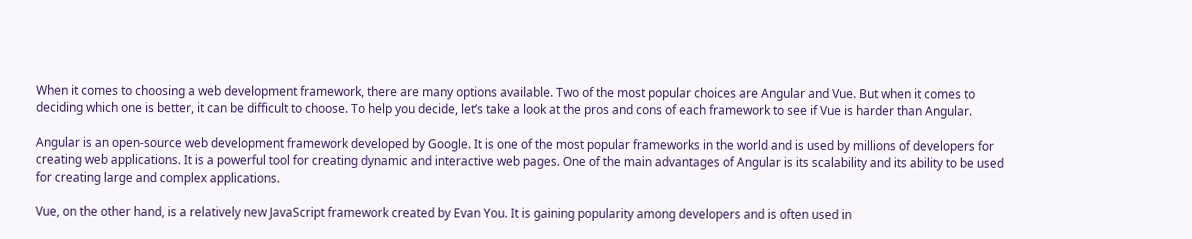When it comes to choosing a web development framework, there are many options available. Two of the most popular choices are Angular and Vue. But when it comes to deciding which one is better, it can be difficult to choose. To help you decide, let’s take a look at the pros and cons of each framework to see if Vue is harder than Angular.

Angular is an open-source web development framework developed by Google. It is one of the most popular frameworks in the world and is used by millions of developers for creating web applications. It is a powerful tool for creating dynamic and interactive web pages. One of the main advantages of Angular is its scalability and its ability to be used for creating large and complex applications.

Vue, on the other hand, is a relatively new JavaScript framework created by Evan You. It is gaining popularity among developers and is often used in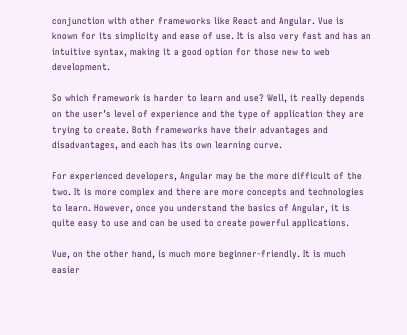conjunction with other frameworks like React and Angular. Vue is known for its simplicity and ease of use. It is also very fast and has an intuitive syntax, making it a good option for those new to web development.

So which framework is harder to learn and use? Well, it really depends on the user’s level of experience and the type of application they are trying to create. Both frameworks have their advantages and disadvantages, and each has its own learning curve.

For experienced developers, Angular may be the more difficult of the two. It is more complex and there are more concepts and technologies to learn. However, once you understand the basics of Angular, it is quite easy to use and can be used to create powerful applications.

Vue, on the other hand, is much more beginner-friendly. It is much easier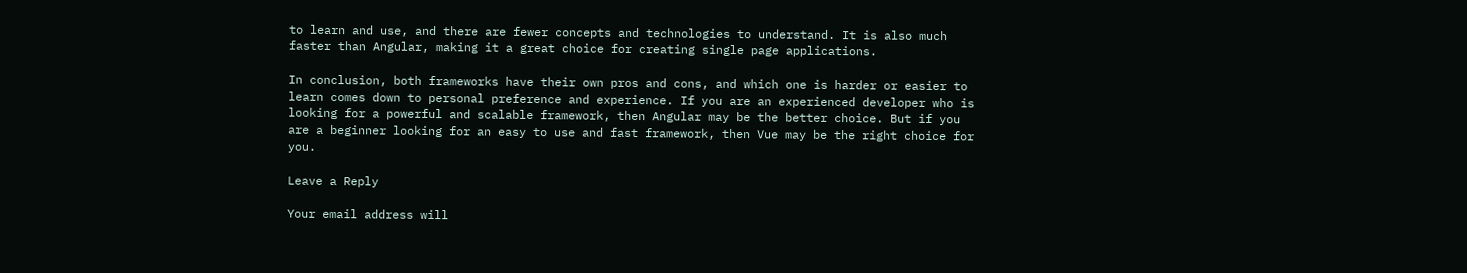to learn and use, and there are fewer concepts and technologies to understand. It is also much faster than Angular, making it a great choice for creating single page applications.

In conclusion, both frameworks have their own pros and cons, and which one is harder or easier to learn comes down to personal preference and experience. If you are an experienced developer who is looking for a powerful and scalable framework, then Angular may be the better choice. But if you are a beginner looking for an easy to use and fast framework, then Vue may be the right choice for you.

Leave a Reply

Your email address will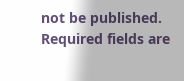not be published. Required fields are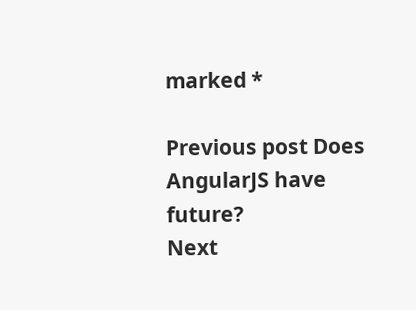marked *

Previous post Does AngularJS have future?
Next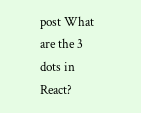post What are the 3 dots in React?